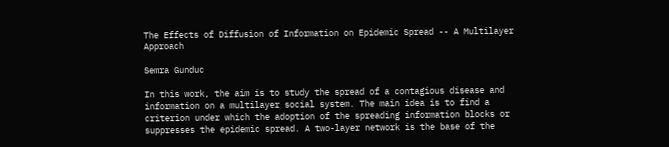The Effects of Diffusion of Information on Epidemic Spread -- A Multilayer Approach

Semra Gunduc

In this work, the aim is to study the spread of a contagious disease and information on a multilayer social system. The main idea is to find a criterion under which the adoption of the spreading information blocks or suppresses the epidemic spread. A two-layer network is the base of the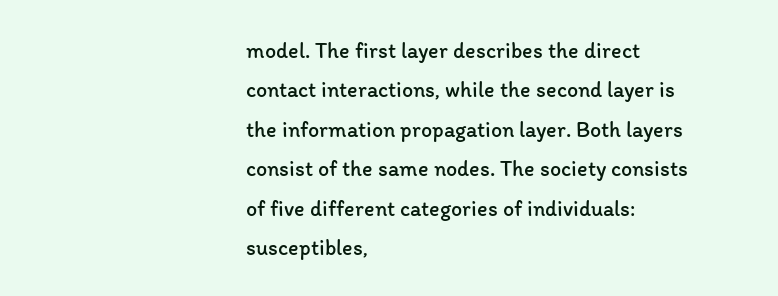model. The first layer describes the direct contact interactions, while the second layer is the information propagation layer. Both layers consist of the same nodes. The society consists of five different categories of individuals: susceptibles,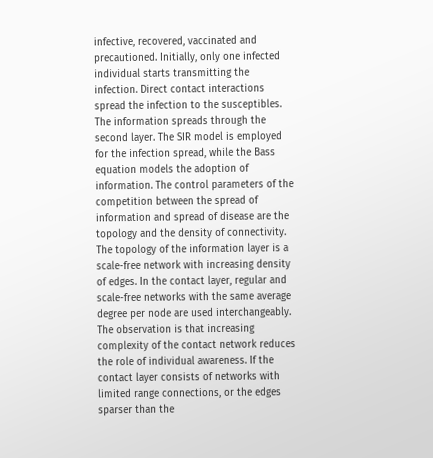infective, recovered, vaccinated and precautioned. Initially, only one infected individual starts transmitting the infection. Direct contact interactions spread the infection to the susceptibles. The information spreads through the second layer. The SIR model is employed for the infection spread, while the Bass equation models the adoption of information. The control parameters of the competition between the spread of information and spread of disease are the topology and the density of connectivity. The topology of the information layer is a scale-free network with increasing density of edges. In the contact layer, regular and scale-free networks with the same average degree per node are used interchangeably. The observation is that increasing complexity of the contact network reduces the role of individual awareness. If the contact layer consists of networks with limited range connections, or the edges sparser than the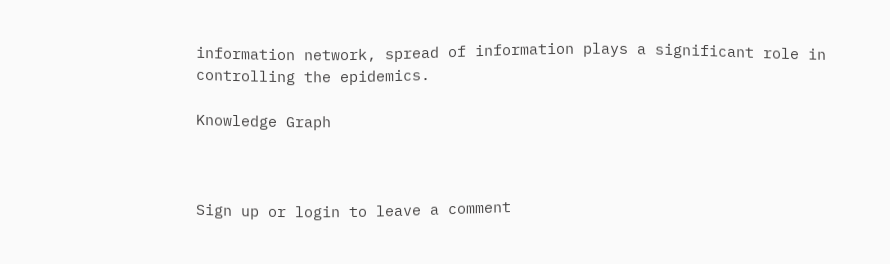information network, spread of information plays a significant role in controlling the epidemics.

Knowledge Graph



Sign up or login to leave a comment